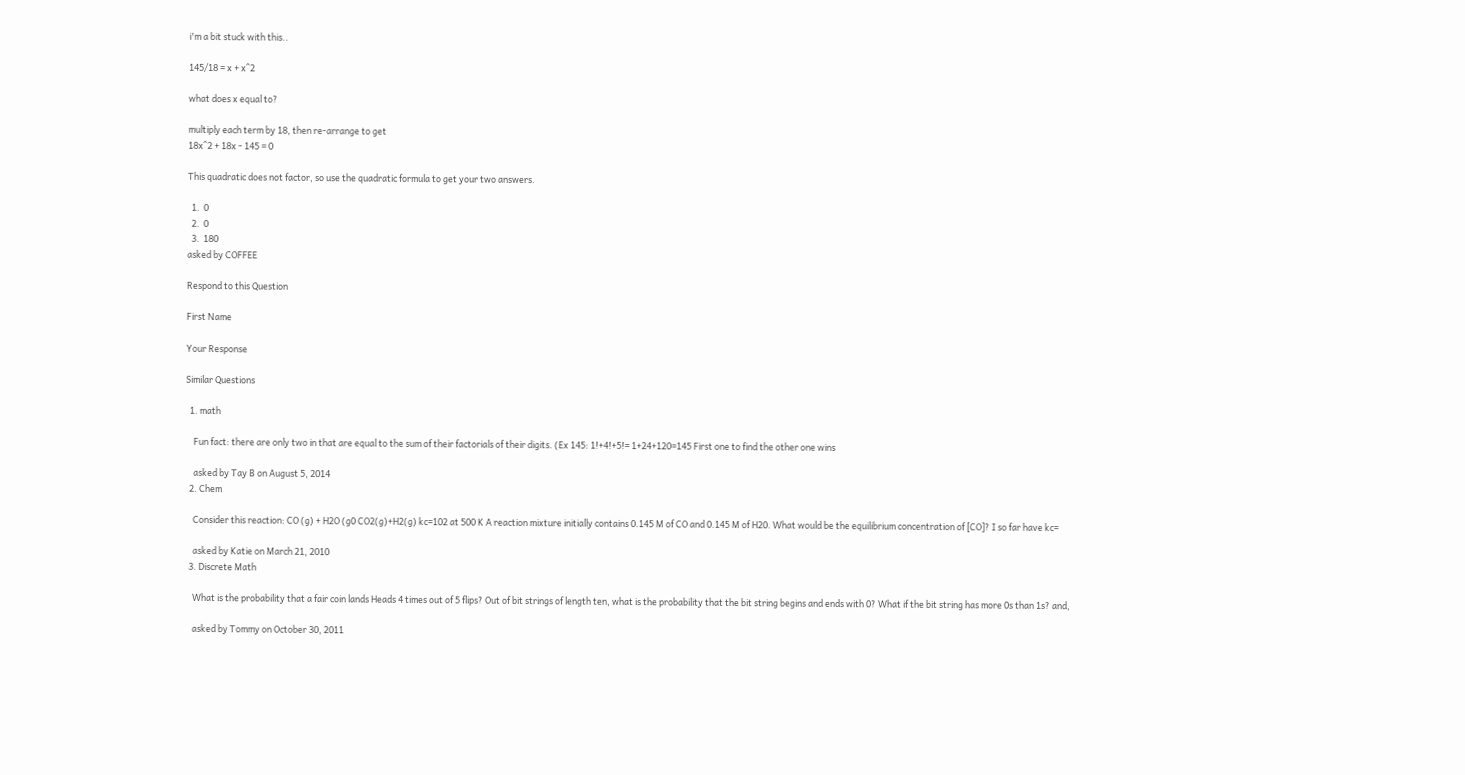i'm a bit stuck with this..

145/18 = x + x^2

what does x equal to?

multiply each term by 18, then re-arrange to get
18x^2 + 18x - 145 = 0

This quadratic does not factor, so use the quadratic formula to get your two answers.

  1.  0
  2.  0
  3.  180
asked by COFFEE

Respond to this Question

First Name

Your Response

Similar Questions

  1. math

    Fun fact: there are only two in that are equal to the sum of their factorials of their digits. (Ex 145: 1!+4!+5!= 1+24+120=145 First one to find the other one wins

    asked by Tay B on August 5, 2014
  2. Chem

    Consider this reaction: CO (g) + H2O (g0 CO2(g)+H2(g) kc=102 at 500 K A reaction mixture initially contains 0.145 M of CO and 0.145 M of H20. What would be the equilibrium concentration of [CO]? I so far have kc=

    asked by Katie on March 21, 2010
  3. Discrete Math

    What is the probability that a fair coin lands Heads 4 times out of 5 flips? Out of bit strings of length ten, what is the probability that the bit string begins and ends with 0? What if the bit string has more 0s than 1s? and,

    asked by Tommy on October 30, 2011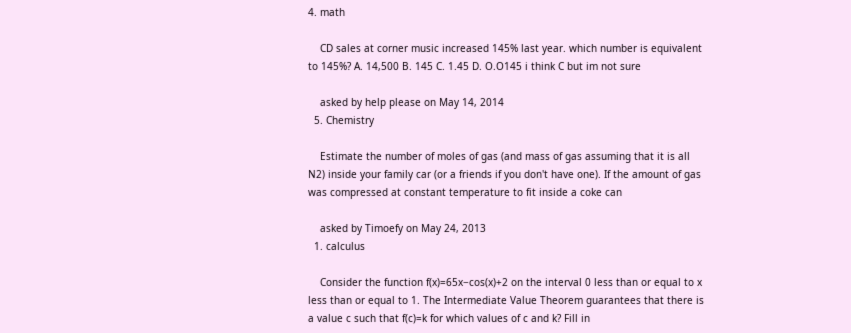4. math

    CD sales at corner music increased 145% last year. which number is equivalent to 145%? A. 14,500 B. 145 C. 1.45 D. O.O145 i think C but im not sure

    asked by help please on May 14, 2014
  5. Chemistry

    Estimate the number of moles of gas (and mass of gas assuming that it is all N2) inside your family car (or a friends if you don't have one). If the amount of gas was compressed at constant temperature to fit inside a coke can

    asked by Timoefy on May 24, 2013
  1. calculus

    Consider the function f(x)=65x−cos(x)+2 on the interval 0 less than or equal to x less than or equal to 1. The Intermediate Value Theorem guarantees that there is a value c such that f(c)=k for which values of c and k? Fill in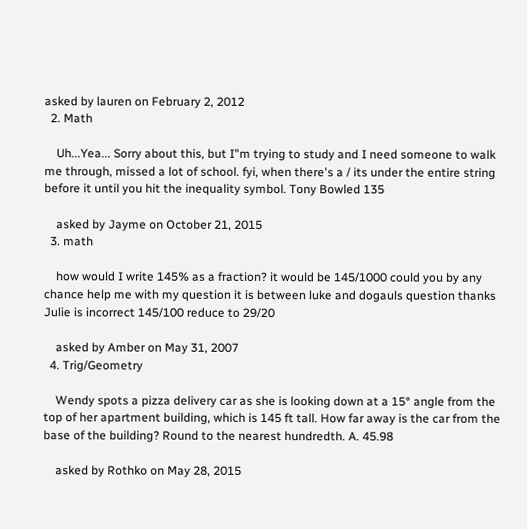asked by lauren on February 2, 2012
  2. Math

    Uh...Yea... Sorry about this, but I"m trying to study and I need someone to walk me through, missed a lot of school. fyi, when there's a / its under the entire string before it until you hit the inequality symbol. Tony Bowled 135

    asked by Jayme on October 21, 2015
  3. math

    how would I write 145% as a fraction? it would be 145/1000 could you by any chance help me with my question it is between luke and dogauls question thanks Julie is incorrect 145/100 reduce to 29/20

    asked by Amber on May 31, 2007
  4. Trig/Geometry

    Wendy spots a pizza delivery car as she is looking down at a 15° angle from the top of her apartment building, which is 145 ft tall. How far away is the car from the base of the building? Round to the nearest hundredth. A. 45.98

    asked by Rothko on May 28, 2015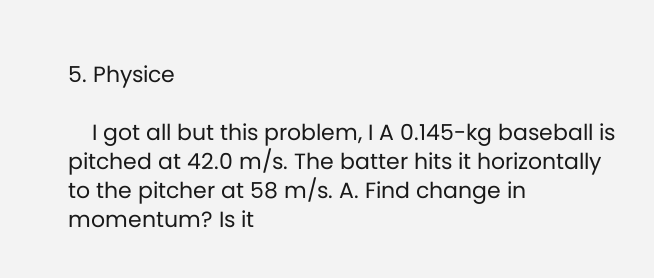5. Physice

    I got all but this problem, I A 0.145-kg baseball is pitched at 42.0 m/s. The batter hits it horizontally to the pitcher at 58 m/s. A. Find change in momentum? Is it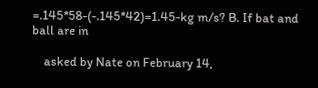=.145*58-(-.145*42)=1.45-kg m/s? B. If bat and ball are in

    asked by Nate on February 14,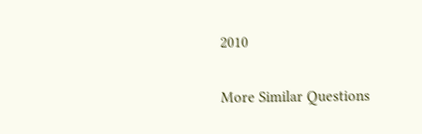2010

More Similar Questions